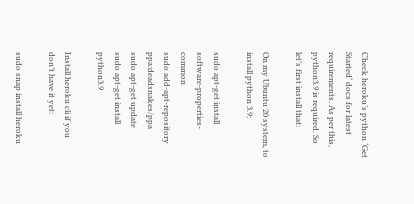Check heroku’s python ‘Get Started‘ docs for latest requirements. As per this, python3.9 is required. So let’s first install that:

On my Ubuntu 20 system, to install python 3.9:

sudo apt-get install software-properties-common
sudo add-apt-repository ppa:deadsnakes/ppa
sudo apt-get update
sudo apt-get install python3.9

Install heroku cli if you don’t have it yet:

sudo snap install heroku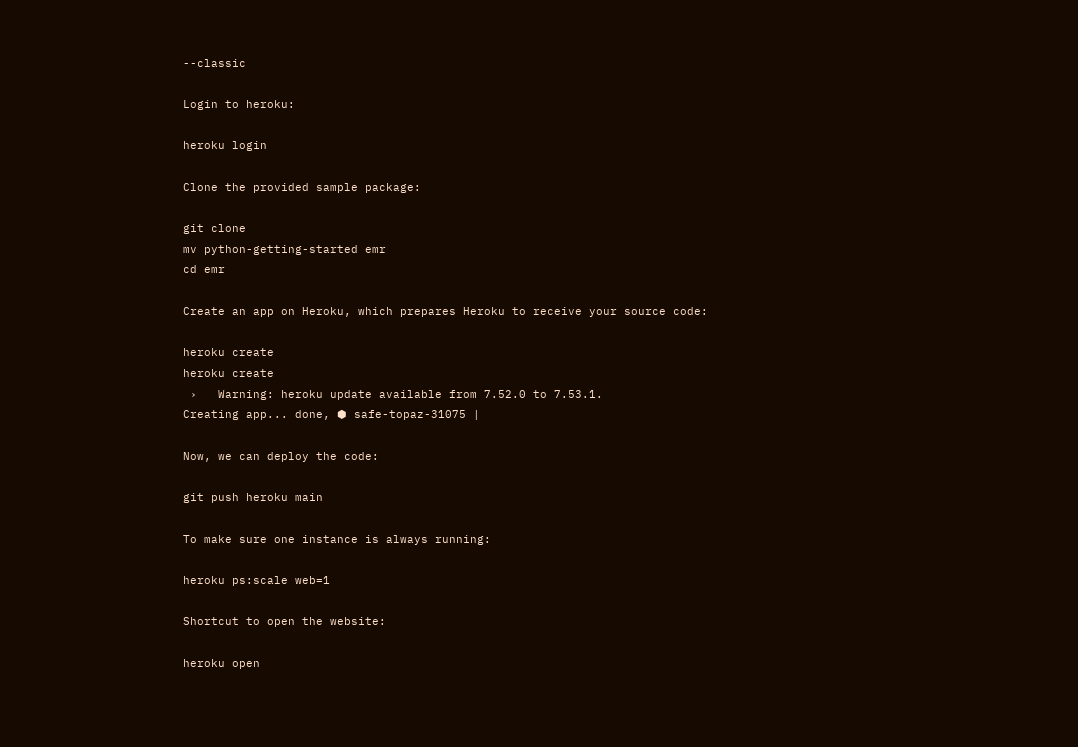--classic

Login to heroku:

heroku login

Clone the provided sample package:

git clone
mv python-getting-started emr
cd emr

Create an app on Heroku, which prepares Heroku to receive your source code:

heroku create
heroku create
 ›   Warning: heroku update available from 7.52.0 to 7.53.1.
Creating app... done, ⬢ safe-topaz-31075 |

Now, we can deploy the code:

git push heroku main

To make sure one instance is always running:

heroku ps:scale web=1

Shortcut to open the website:

heroku open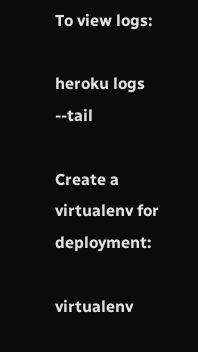To view logs:

heroku logs --tail

Create a virtualenv for deployment:

virtualenv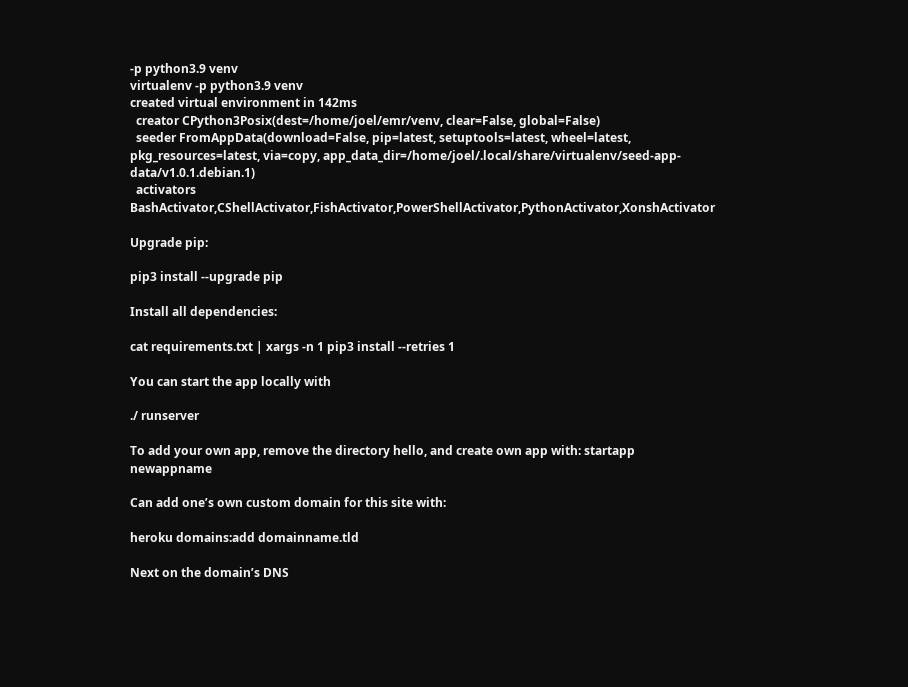-p python3.9 venv
virtualenv -p python3.9 venv
created virtual environment in 142ms
  creator CPython3Posix(dest=/home/joel/emr/venv, clear=False, global=False)
  seeder FromAppData(download=False, pip=latest, setuptools=latest, wheel=latest, pkg_resources=latest, via=copy, app_data_dir=/home/joel/.local/share/virtualenv/seed-app-data/v1.0.1.debian.1)
  activators BashActivator,CShellActivator,FishActivator,PowerShellActivator,PythonActivator,XonshActivator

Upgrade pip:

pip3 install --upgrade pip

Install all dependencies:

cat requirements.txt | xargs -n 1 pip3 install --retries 1

You can start the app locally with

./ runserver

To add your own app, remove the directory hello, and create own app with: startapp newappname

Can add one’s own custom domain for this site with:

heroku domains:add domainname.tld

Next on the domain’s DNS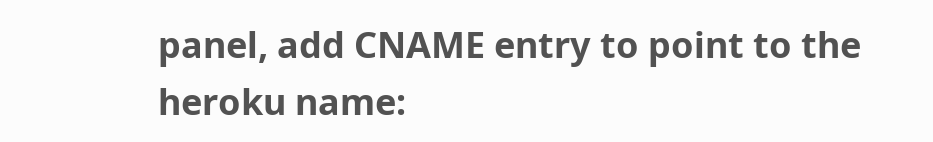panel, add CNAME entry to point to the heroku name: